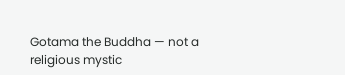Gotama the Buddha — not a religious mystic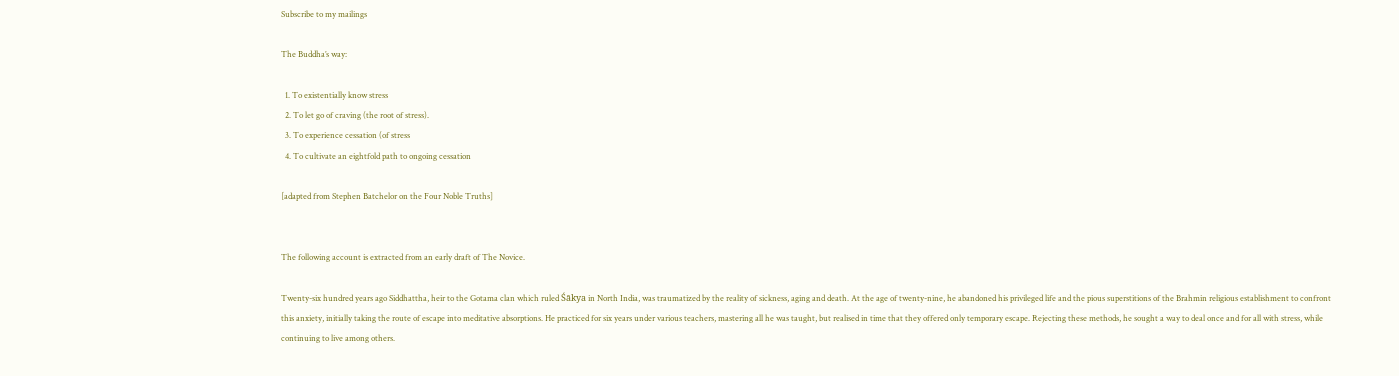Subscribe to my mailings

The Buddha’s way:

  1. To existentially know stress
  2. To let go of craving (the root of stress).
  3. To experience cessation (of stress
  4. To cultivate an eightfold path to ongoing cessation

[adapted from Stephen Batchelor on the Four Noble Truths]


The following account is extracted from an early draft of The Novice.

Twenty-six hundred years ago Siddhattha, heir to the Gotama clan which ruled Śākya in North India, was traumatized by the reality of sickness, aging and death. At the age of twenty-nine, he abandoned his privileged life and the pious superstitions of the Brahmin religious establishment to confront this anxiety, initially taking the route of escape into meditative absorptions. He practiced for six years under various teachers, mastering all he was taught, but realised in time that they offered only temporary escape. Rejecting these methods, he sought a way to deal once and for all with stress, while continuing to live among others.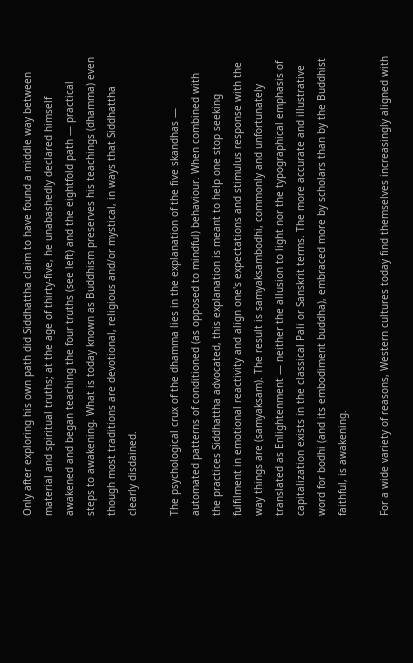Only after exploring his own path did Siddhattha claim to have found a middle way between material and spiritual truths; at the age of thirty-five, he unabashedly declared himself awakened and began teaching the four truths (see left) and the eightfold path — practical steps to awakening. What is today known as Buddhism preserves his teachings (dhamma) even though most traditions are devotional, religious and/or mystical, in ways that Siddhattha clearly disdained.

The psychological crux of the dhamma lies in the explanation of the five skandhas — automated patterns of conditioned (as opposed to mindful) behaviour. When combined with the practices Siddhattha advocated, this explanation is meant to help one stop seeking fulfilment in emotional reactivity and align one's expectations and stimulus response with the way things are (samyaksam). The result is samyaksambodhi, commonly and unfortunately translated as Enlightenment — neither the allusion to light nor the typographical emphasis of capitalization exists in the classical Pali or Sanskrit terms. The more accurate and illustrative word for bodhi (and its embodiment buddha), embraced more by scholars than by the Buddhist faithful, is awakening.

For a wide variety of reasons, Western cultures today find themselves increasingly aligned with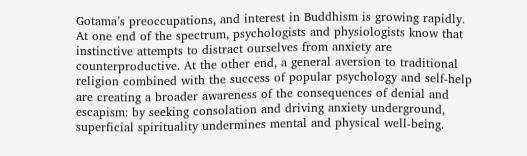Gotama’s preoccupations, and interest in Buddhism is growing rapidly. At one end of the spectrum, psychologists and physiologists know that instinctive attempts to distract ourselves from anxiety are counterproductive. At the other end, a general aversion to traditional religion combined with the success of popular psychology and self-help are creating a broader awareness of the consequences of denial and escapism: by seeking consolation and driving anxiety underground, superficial spirituality undermines mental and physical well-being.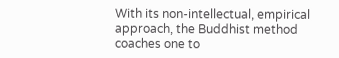With its non-intellectual, empirical approach, the Buddhist method coaches one to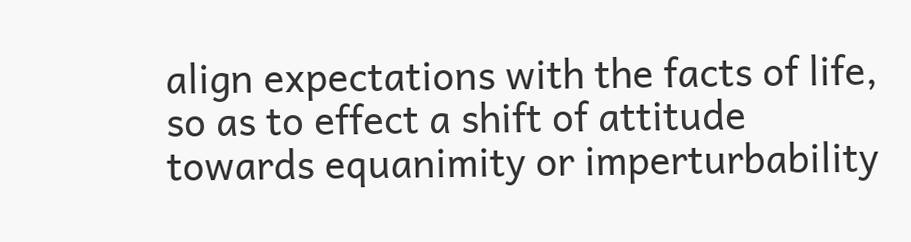align expectations with the facts of life, so as to effect a shift of attitude towards equanimity or imperturbability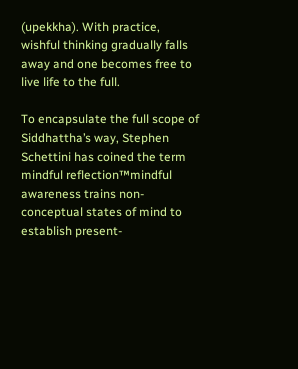(upekkha). With practice, wishful thinking gradually falls away and one becomes free to live life to the full.

To encapsulate the full scope of Siddhattha’s way, Stephen Schettini has coined the term mindful reflection™mindful awareness trains non-conceptual states of mind to establish present-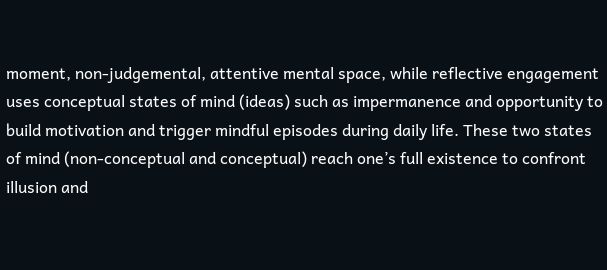moment, non-judgemental, attentive mental space, while reflective engagement uses conceptual states of mind (ideas) such as impermanence and opportunity to build motivation and trigger mindful episodes during daily life. These two states of mind (non-conceptual and conceptual) reach one’s full existence to confront illusion and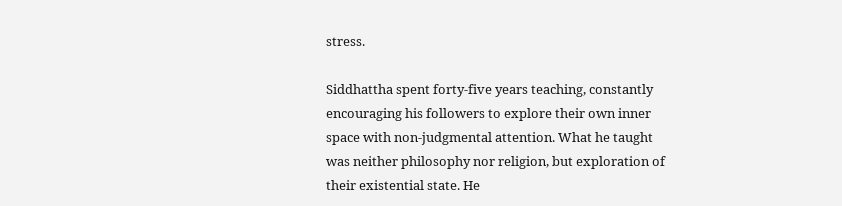stress.

Siddhattha spent forty-five years teaching, constantly encouraging his followers to explore their own inner space with non-judgmental attention. What he taught was neither philosophy nor religion, but exploration of their existential state. He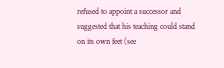refused to appoint a successor and suggested that his teaching could stand on its own feet (see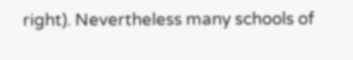right). Nevertheless many schools of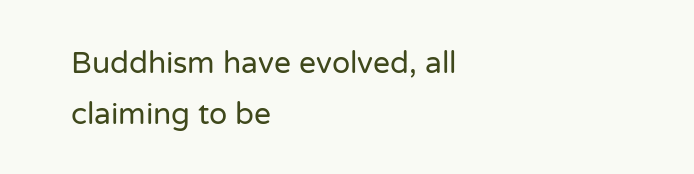Buddhism have evolved, all claiming to be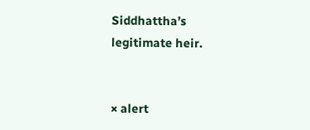Siddhattha’s legitimate heir.


× alert